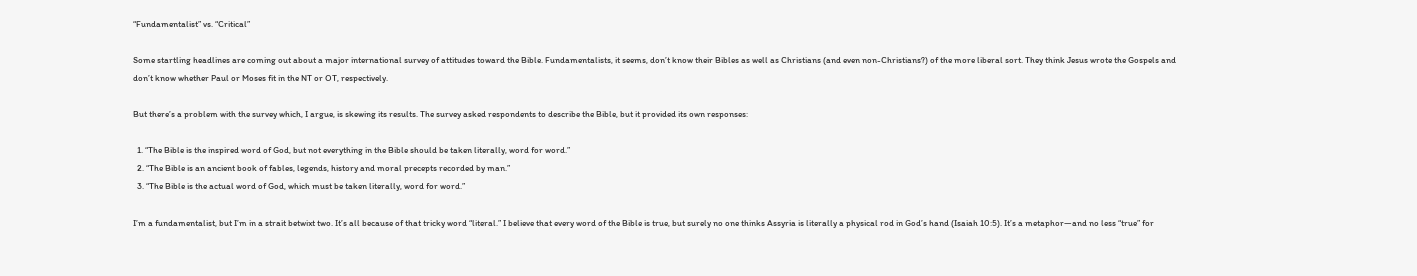“Fundamentalist” vs. “Critical”

Some startling headlines are coming out about a major international survey of attitudes toward the Bible. Fundamentalists, it seems, don’t know their Bibles as well as Christians (and even non-Christians?) of the more liberal sort. They think Jesus wrote the Gospels and don’t know whether Paul or Moses fit in the NT or OT, respectively.

But there’s a problem with the survey which, I argue, is skewing its results. The survey asked respondents to describe the Bible, but it provided its own responses:

  1. “The Bible is the inspired word of God, but not everything in the Bible should be taken literally, word for word.”
  2. “The Bible is an ancient book of fables, legends, history and moral precepts recorded by man.”
  3. “The Bible is the actual word of God, which must be taken literally, word for word.”

I’m a fundamentalist, but I’m in a strait betwixt two. It’s all because of that tricky word “literal.” I believe that every word of the Bible is true, but surely no one thinks Assyria is literally a physical rod in God’s hand (Isaiah 10:5). It’s a metaphor—and no less “true” for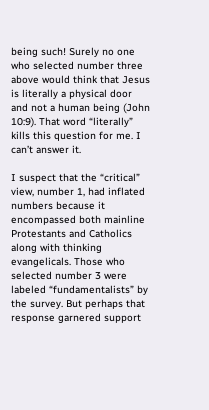being such! Surely no one who selected number three above would think that Jesus is literally a physical door and not a human being (John 10:9). That word “literally” kills this question for me. I can’t answer it.

I suspect that the “critical” view, number 1, had inflated numbers because it encompassed both mainline Protestants and Catholics along with thinking evangelicals. Those who selected number 3 were labeled “fundamentalists” by the survey. But perhaps that response garnered support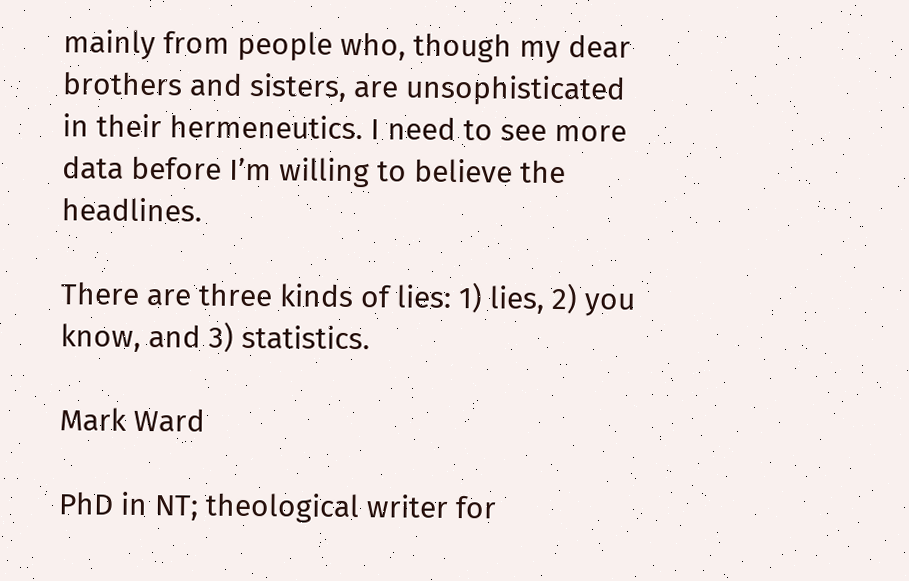mainly from people who, though my dear brothers and sisters, are unsophisticated in their hermeneutics. I need to see more data before I’m willing to believe the headlines.

There are three kinds of lies: 1) lies, 2) you know, and 3) statistics.

Mark Ward

PhD in NT; theological writer for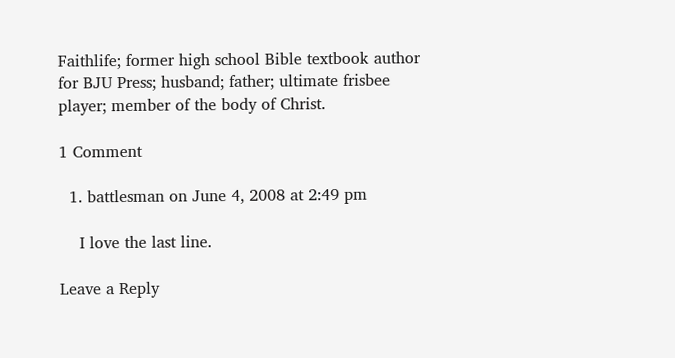Faithlife; former high school Bible textbook author for BJU Press; husband; father; ultimate frisbee player; member of the body of Christ.

1 Comment

  1. battlesman on June 4, 2008 at 2:49 pm

    I love the last line.

Leave a Reply